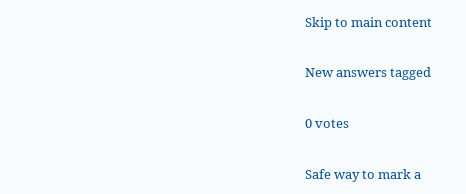Skip to main content

New answers tagged

0 votes

Safe way to mark a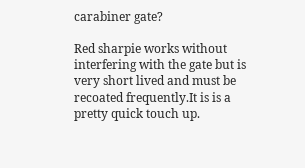carabiner gate?

Red sharpie works without interfering with the gate but is very short lived and must be recoated frequently.It is is a pretty quick touch up.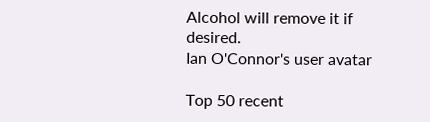Alcohol will remove it if desired.
Ian O'Connor's user avatar

Top 50 recent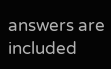answers are included